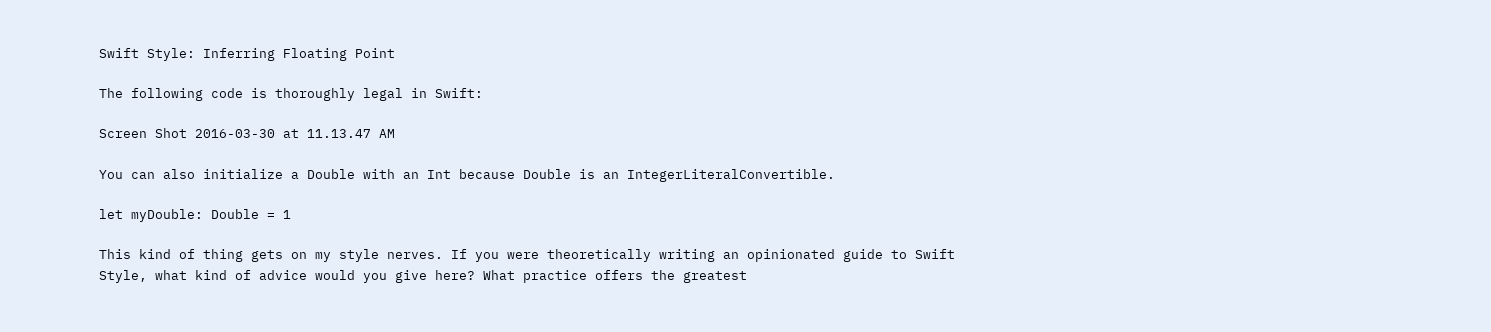Swift Style: Inferring Floating Point

The following code is thoroughly legal in Swift:

Screen Shot 2016-03-30 at 11.13.47 AM

You can also initialize a Double with an Int because Double is an IntegerLiteralConvertible.

let myDouble: Double = 1

This kind of thing gets on my style nerves. If you were theoretically writing an opinionated guide to Swift Style, what kind of advice would you give here? What practice offers the greatest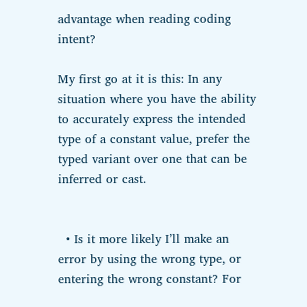advantage when reading coding intent?

My first go at it is this: In any situation where you have the ability to accurately express the intended type of a constant value, prefer the typed variant over one that can be inferred or cast.


  • Is it more likely I’ll make an error by using the wrong type, or entering the wrong constant? For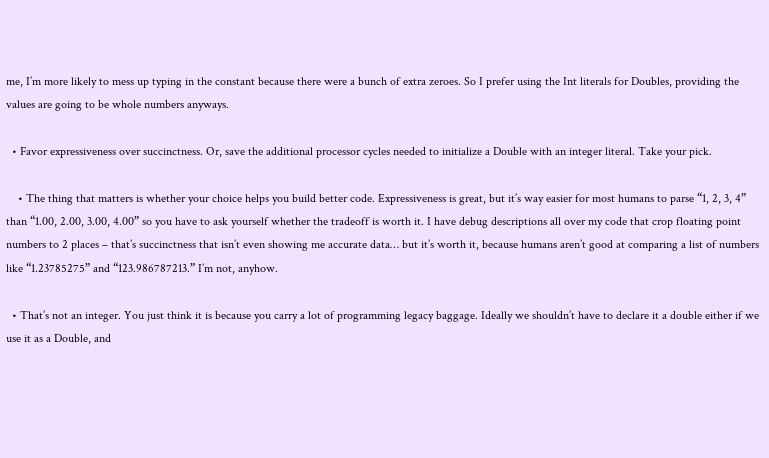me, I’m more likely to mess up typing in the constant because there were a bunch of extra zeroes. So I prefer using the Int literals for Doubles, providing the values are going to be whole numbers anyways.

  • Favor expressiveness over succinctness. Or, save the additional processor cycles needed to initialize a Double with an integer literal. Take your pick.

    • The thing that matters is whether your choice helps you build better code. Expressiveness is great, but it’s way easier for most humans to parse “1, 2, 3, 4” than “1.00, 2.00, 3.00, 4.00” so you have to ask yourself whether the tradeoff is worth it. I have debug descriptions all over my code that crop floating point numbers to 2 places – that’s succinctness that isn’t even showing me accurate data… but it’s worth it, because humans aren’t good at comparing a list of numbers like “1.23785275” and “123.986787213.” I’m not, anyhow.

  • That’s not an integer. You just think it is because you carry a lot of programming legacy baggage. Ideally we shouldn’t have to declare it a double either if we use it as a Double, and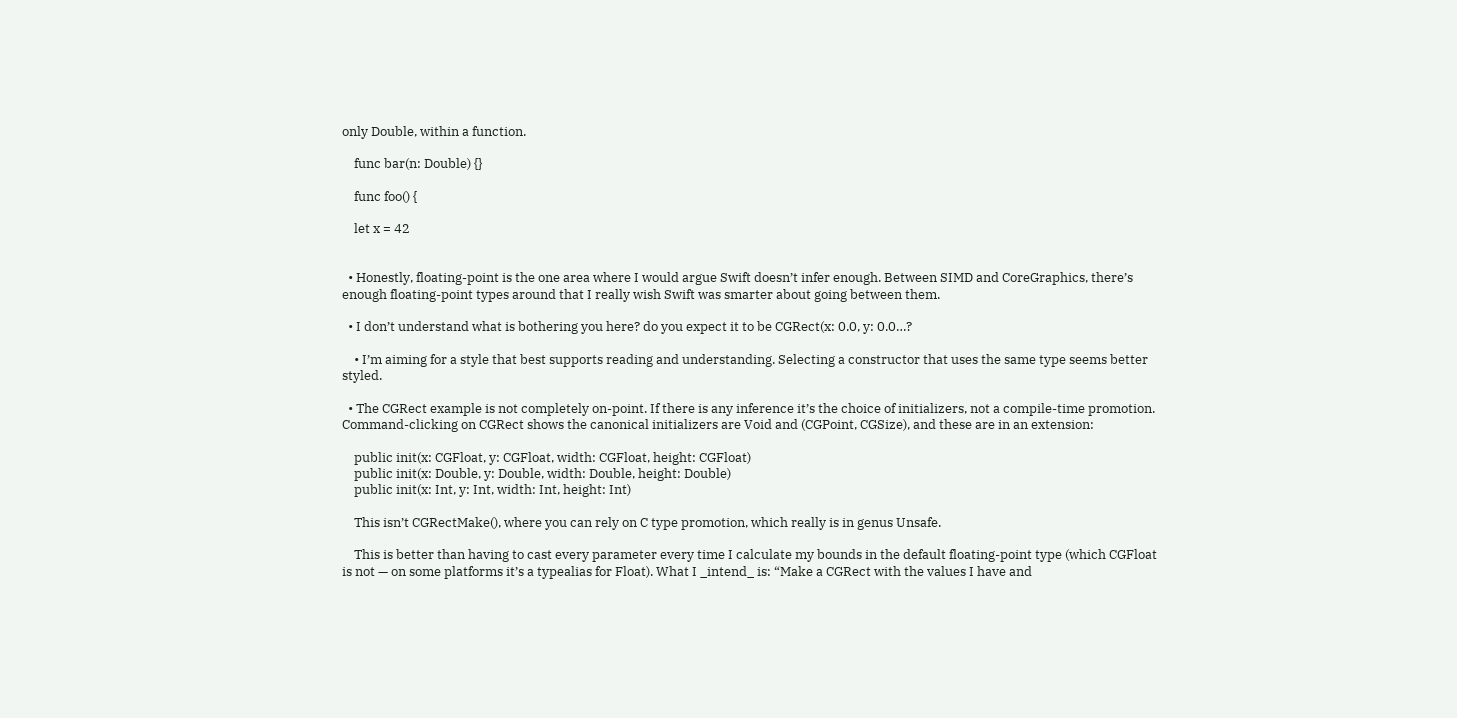only Double, within a function.

    func bar(n: Double) {}

    func foo() {

    let x = 42


  • Honestly, floating-point is the one area where I would argue Swift doesn’t infer enough. Between SIMD and CoreGraphics, there’s enough floating-point types around that I really wish Swift was smarter about going between them.

  • I don’t understand what is bothering you here? do you expect it to be CGRect(x: 0.0, y: 0.0…?

    • I’m aiming for a style that best supports reading and understanding. Selecting a constructor that uses the same type seems better styled.

  • The CGRect example is not completely on-point. If there is any inference it’s the choice of initializers, not a compile-time promotion. Command-clicking on CGRect shows the canonical initializers are Void and (CGPoint, CGSize), and these are in an extension:

    public init(x: CGFloat, y: CGFloat, width: CGFloat, height: CGFloat)
    public init(x: Double, y: Double, width: Double, height: Double)
    public init(x: Int, y: Int, width: Int, height: Int)

    This isn’t CGRectMake(), where you can rely on C type promotion, which really is in genus Unsafe.

    This is better than having to cast every parameter every time I calculate my bounds in the default floating-point type (which CGFloat is not — on some platforms it’s a typealias for Float). What I _intend_ is: “Make a CGRect with the values I have and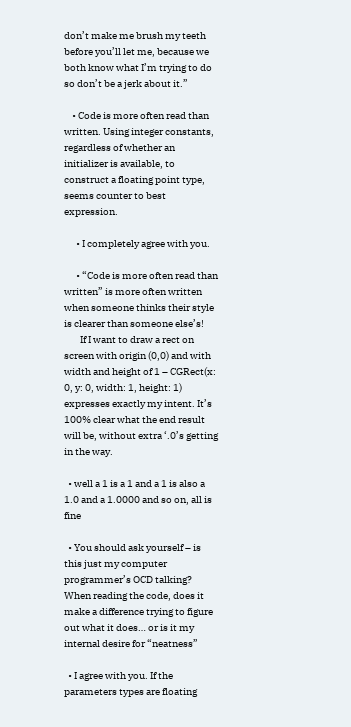don’t make me brush my teeth before you’ll let me, because we both know what I’m trying to do so don’t be a jerk about it.”

    • Code is more often read than written. Using integer constants, regardless of whether an initializer is available, to construct a floating point type, seems counter to best expression.

      • I completely agree with you.

      • “Code is more often read than written” is more often written when someone thinks their style is clearer than someone else’s!
        If I want to draw a rect on screen with origin (0,0) and with width and height of 1 – CGRect(x: 0, y: 0, width: 1, height: 1) expresses exactly my intent. It’s 100% clear what the end result will be, without extra ‘.0’s getting in the way.

  • well a 1 is a 1 and a 1 is also a 1.0 and a 1.0000 and so on, all is fine

  • You should ask yourself – is this just my computer programmer’s OCD talking? When reading the code, does it make a difference trying to figure out what it does… or is it my internal desire for “neatness”

  • I agree with you. If the parameters types are floating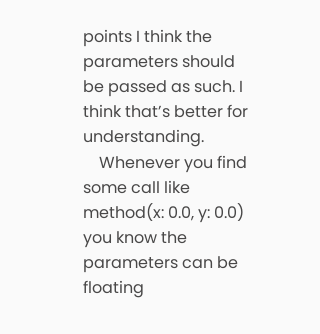points I think the parameters should be passed as such. I think that’s better for understanding.
    Whenever you find some call like method(x: 0.0, y: 0.0) you know the parameters can be floating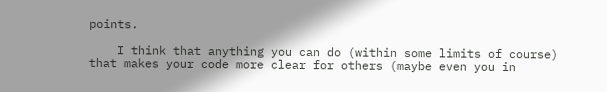points.

    I think that anything you can do (within some limits of course) that makes your code more clear for others (maybe even you in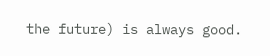the future) is always good.